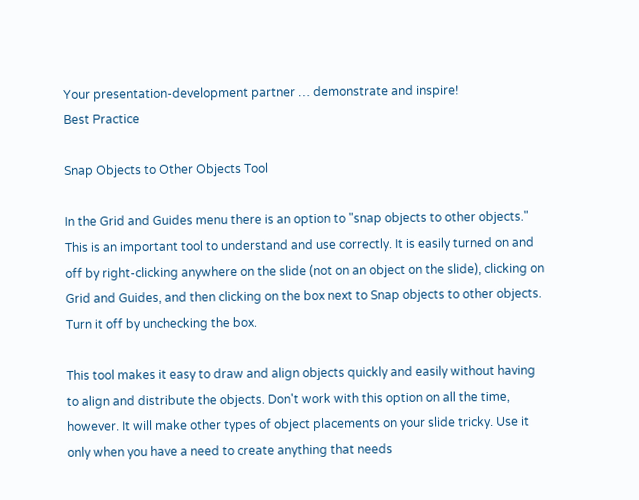Your presentation-development partner … demonstrate and inspire!
Best Practice

Snap Objects to Other Objects Tool

In the Grid and Guides menu there is an option to "snap objects to other objects." This is an important tool to understand and use correctly. It is easily turned on and off by right-clicking anywhere on the slide (not on an object on the slide), clicking on Grid and Guides, and then clicking on the box next to Snap objects to other objects. Turn it off by unchecking the box.

This tool makes it easy to draw and align objects quickly and easily without having to align and distribute the objects. Don't work with this option on all the time, however. It will make other types of object placements on your slide tricky. Use it only when you have a need to create anything that needs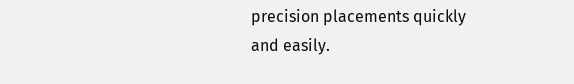precision placements quickly and easily.